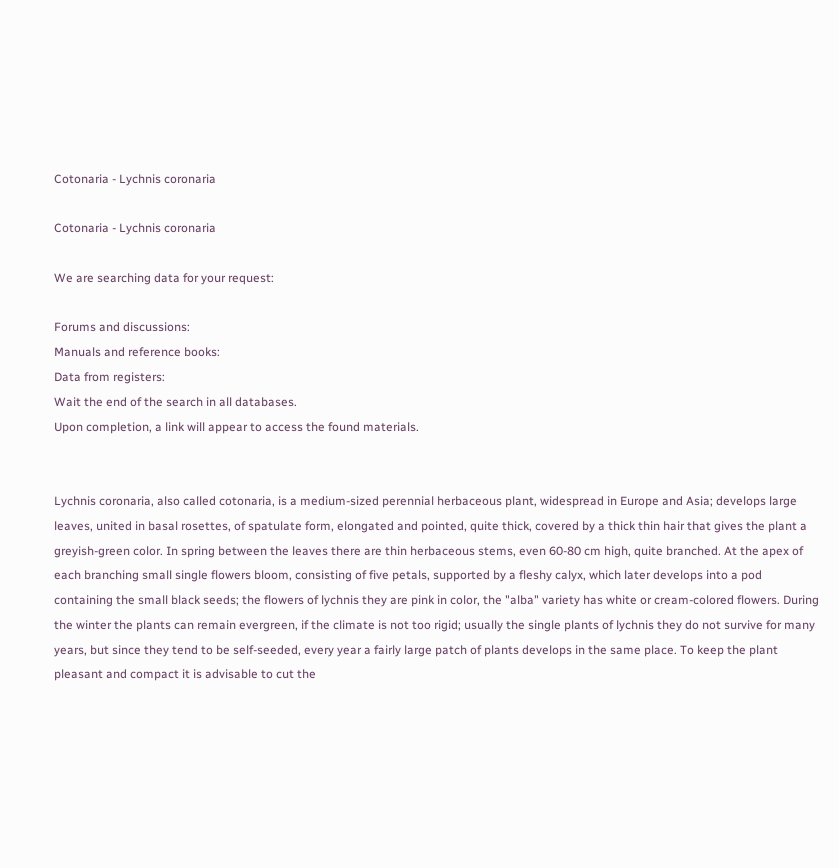Cotonaria - Lychnis coronaria

Cotonaria - Lychnis coronaria

We are searching data for your request:

Forums and discussions:
Manuals and reference books:
Data from registers:
Wait the end of the search in all databases.
Upon completion, a link will appear to access the found materials.


Lychnis coronaria, also called cotonaria, is a medium-sized perennial herbaceous plant, widespread in Europe and Asia; develops large leaves, united in basal rosettes, of spatulate form, elongated and pointed, quite thick, covered by a thick thin hair that gives the plant a greyish-green color. In spring between the leaves there are thin herbaceous stems, even 60-80 cm high, quite branched. At the apex of each branching small single flowers bloom, consisting of five petals, supported by a fleshy calyx, which later develops into a pod containing the small black seeds; the flowers of lychnis they are pink in color, the "alba" variety has white or cream-colored flowers. During the winter the plants can remain evergreen, if the climate is not too rigid; usually the single plants of lychnis they do not survive for many years, but since they tend to be self-seeded, every year a fairly large patch of plants develops in the same place. To keep the plant pleasant and compact it is advisable to cut the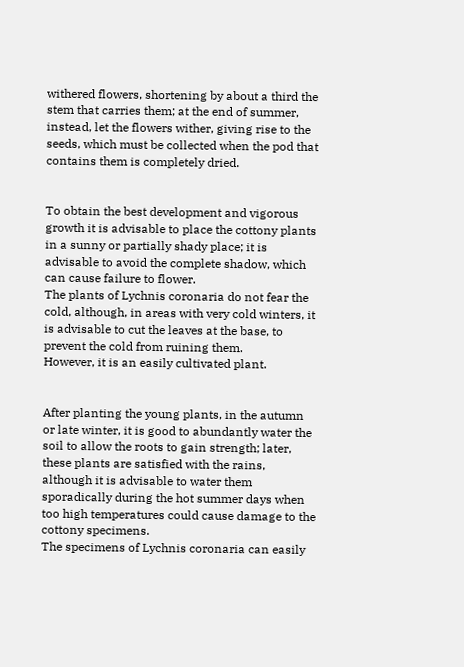withered flowers, shortening by about a third the stem that carries them; at the end of summer, instead, let the flowers wither, giving rise to the seeds, which must be collected when the pod that contains them is completely dried.


To obtain the best development and vigorous growth it is advisable to place the cottony plants in a sunny or partially shady place; it is advisable to avoid the complete shadow, which can cause failure to flower.
The plants of Lychnis coronaria do not fear the cold, although, in areas with very cold winters, it is advisable to cut the leaves at the base, to prevent the cold from ruining them.
However, it is an easily cultivated plant.


After planting the young plants, in the autumn or late winter, it is good to abundantly water the soil to allow the roots to gain strength; later, these plants are satisfied with the rains, although it is advisable to water them sporadically during the hot summer days when too high temperatures could cause damage to the cottony specimens.
The specimens of Lychnis coronaria can easily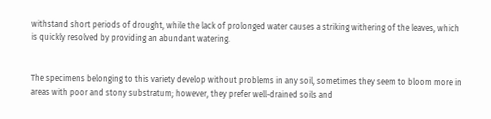withstand short periods of drought, while the lack of prolonged water causes a striking withering of the leaves, which is quickly resolved by providing an abundant watering.


The specimens belonging to this variety develop without problems in any soil, sometimes they seem to bloom more in areas with poor and stony substratum; however, they prefer well-drained soils and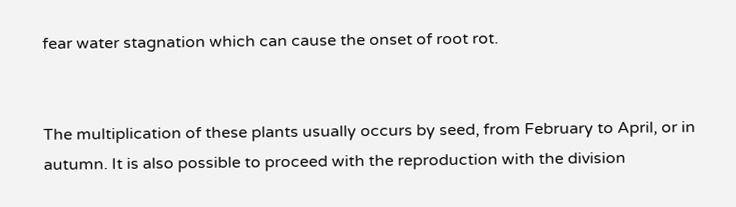fear water stagnation which can cause the onset of root rot.


The multiplication of these plants usually occurs by seed, from February to April, or in autumn. It is also possible to proceed with the reproduction with the division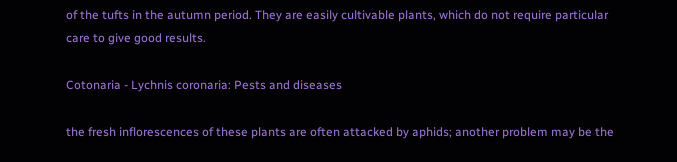of the tufts in the autumn period. They are easily cultivable plants, which do not require particular care to give good results.

Cotonaria - Lychnis coronaria: Pests and diseases

the fresh inflorescences of these plants are often attacked by aphids; another problem may be the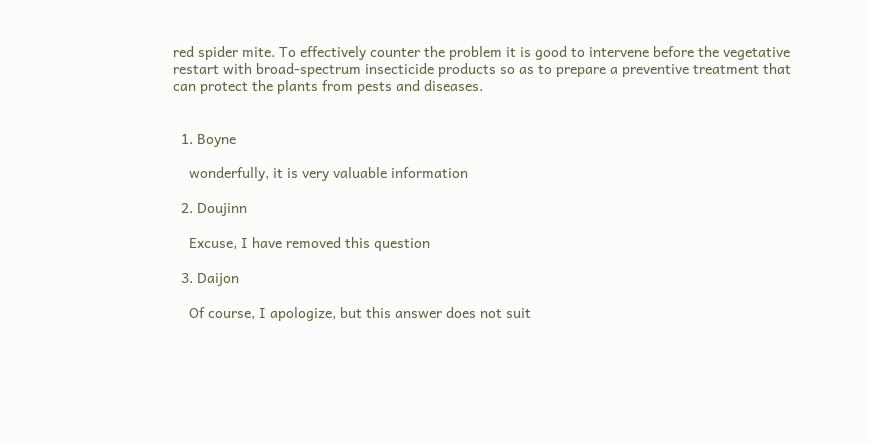red spider mite. To effectively counter the problem it is good to intervene before the vegetative restart with broad-spectrum insecticide products so as to prepare a preventive treatment that can protect the plants from pests and diseases.


  1. Boyne

    wonderfully, it is very valuable information

  2. Doujinn

    Excuse, I have removed this question

  3. Daijon

    Of course, I apologize, but this answer does not suit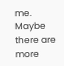me. Maybe there are more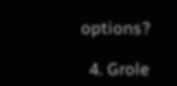options?

  4. Grole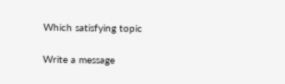Which satisfying topic

Write a message